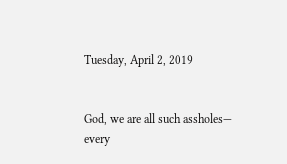Tuesday, April 2, 2019


God, we are all such assholes—
every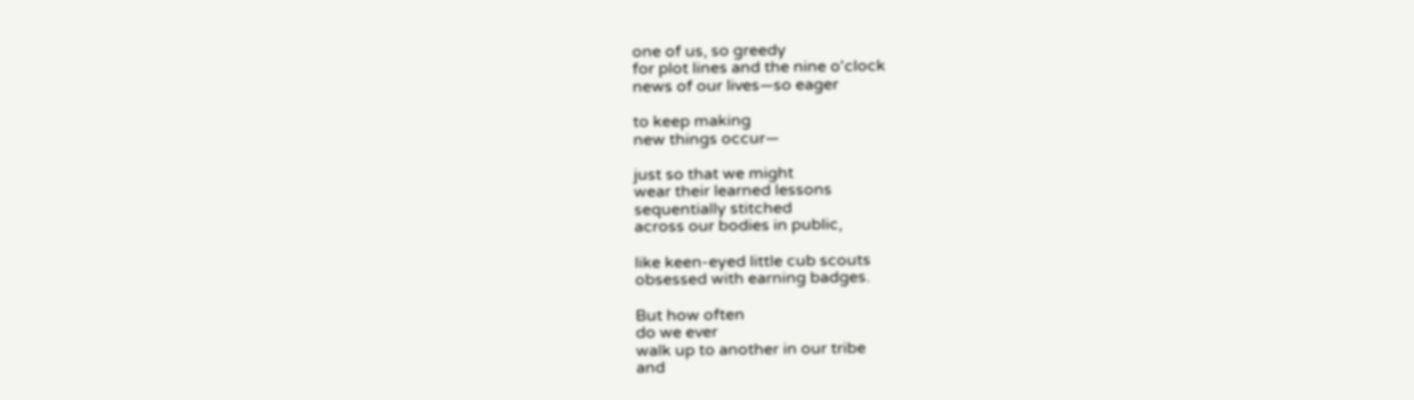one of us, so greedy
for plot lines and the nine o'clock
news of our lives—so eager

to keep making
new things occur—

just so that we might
wear their learned lessons
sequentially stitched
across our bodies in public,

like keen-eyed little cub scouts
obsessed with earning badges.

But how often
do we ever
walk up to another in our tribe
and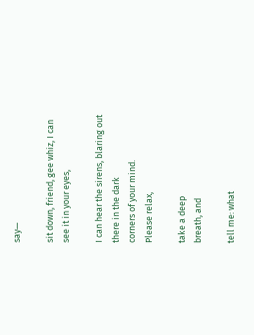say—

sit down, friend, gee whiz, I can
see it in your eyes,

I can hear the sirens, blaring out
there in the dark
corners of your mind.
Please relax,

take a deep
breath, and

tell me: what